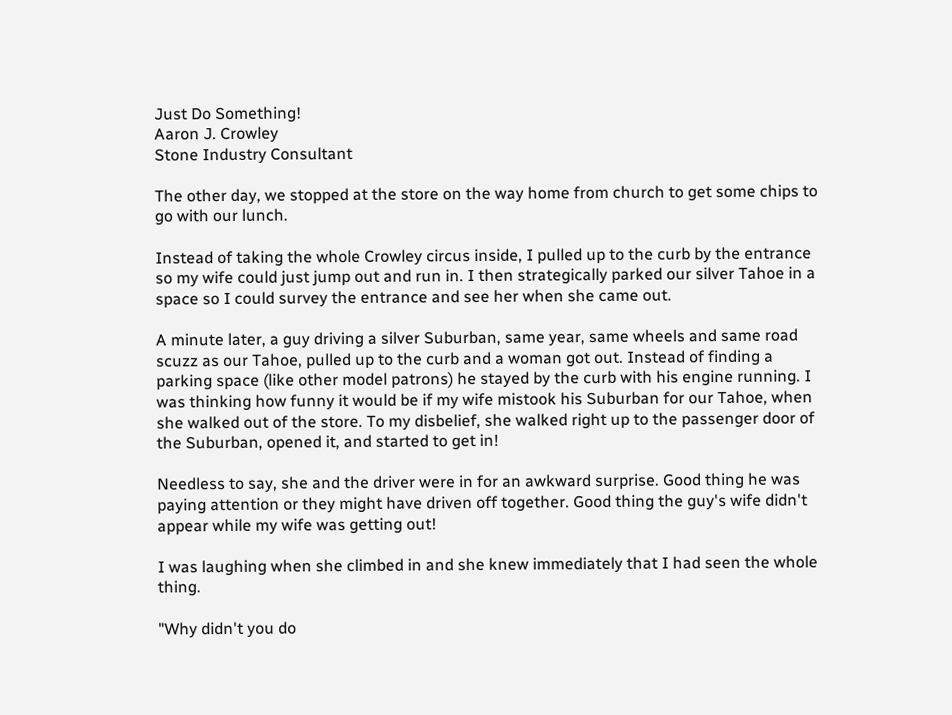Just Do Something!
Aaron J. Crowley
Stone Industry Consultant

The other day, we stopped at the store on the way home from church to get some chips to go with our lunch.

Instead of taking the whole Crowley circus inside, I pulled up to the curb by the entrance so my wife could just jump out and run in. I then strategically parked our silver Tahoe in a space so I could survey the entrance and see her when she came out.

A minute later, a guy driving a silver Suburban, same year, same wheels and same road scuzz as our Tahoe, pulled up to the curb and a woman got out. Instead of finding a parking space (like other model patrons) he stayed by the curb with his engine running. I was thinking how funny it would be if my wife mistook his Suburban for our Tahoe, when she walked out of the store. To my disbelief, she walked right up to the passenger door of the Suburban, opened it, and started to get in!

Needless to say, she and the driver were in for an awkward surprise. Good thing he was paying attention or they might have driven off together. Good thing the guy's wife didn't appear while my wife was getting out!

I was laughing when she climbed in and she knew immediately that I had seen the whole thing.

"Why didn't you do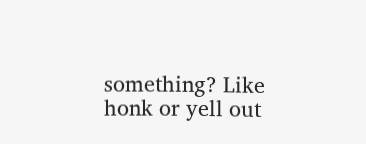something? Like honk or yell out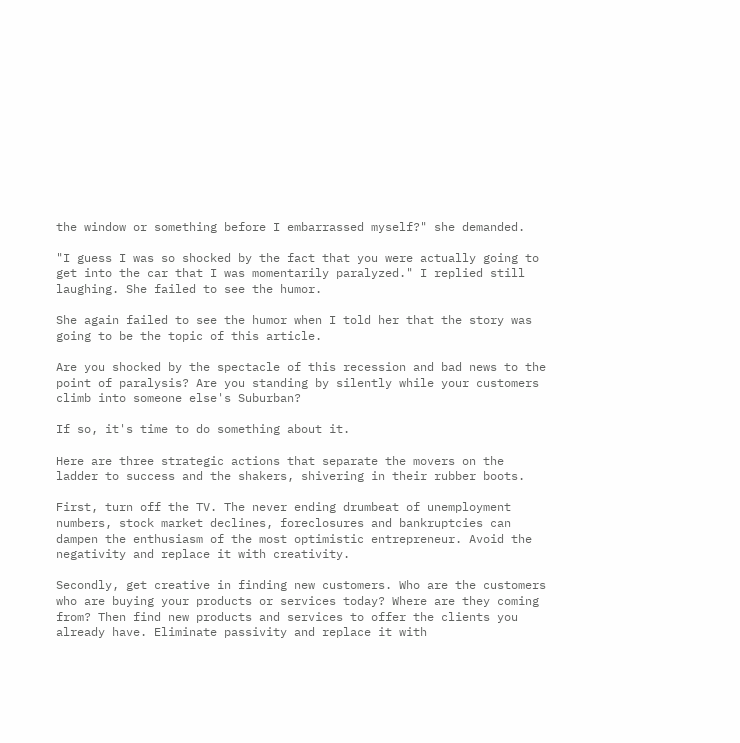the window or something before I embarrassed myself?" she demanded.

"I guess I was so shocked by the fact that you were actually going to get into the car that I was momentarily paralyzed." I replied still laughing. She failed to see the humor.

She again failed to see the humor when I told her that the story was going to be the topic of this article.

Are you shocked by the spectacle of this recession and bad news to the point of paralysis? Are you standing by silently while your customers climb into someone else's Suburban?

If so, it's time to do something about it.

Here are three strategic actions that separate the movers on the ladder to success and the shakers, shivering in their rubber boots.

First, turn off the TV. The never ending drumbeat of unemployment numbers, stock market declines, foreclosures and bankruptcies can dampen the enthusiasm of the most optimistic entrepreneur. Avoid the negativity and replace it with creativity.

Secondly, get creative in finding new customers. Who are the customers who are buying your products or services today? Where are they coming from? Then find new products and services to offer the clients you already have. Eliminate passivity and replace it with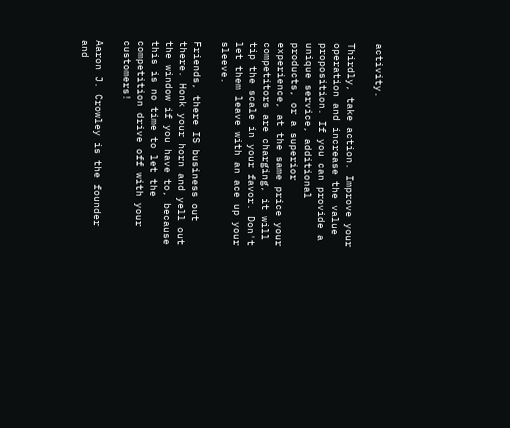activity.

Thirdly, take action. Improve your operation and increase the value proposition. If you can provide a unique service, additional products, or a superior experience, at the same price your competitors are charging, it will tip the scale in your favor. Don't let them leave with an ace up your sleeve.

Friends, there IS business out there. Honk your horn and yell out the window if you have to, because this is no time to let the competition drive off with your customers!

Aaron J. Crowley is the founder and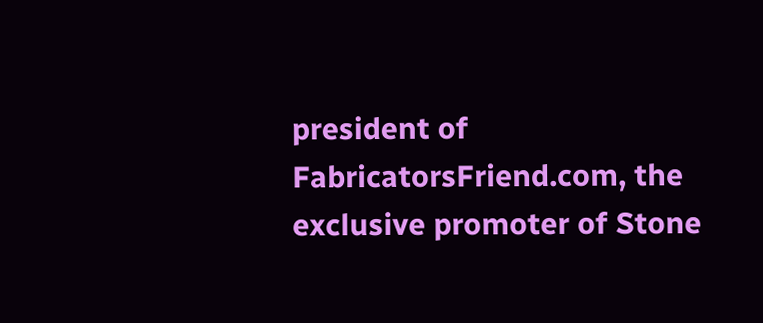president of FabricatorsFriend.com, the exclusive promoter of Stone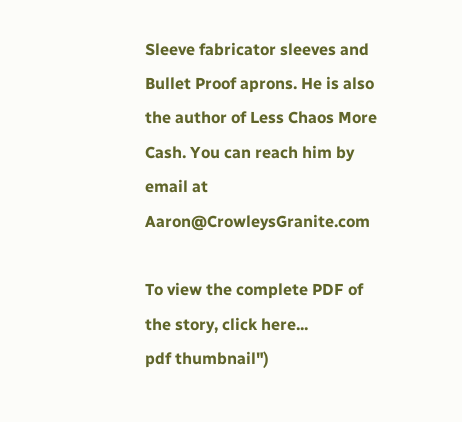Sleeve fabricator sleeves and Bullet Proof aprons. He is also the author of Less Chaos More Cash. You can reach him by email at Aaron@CrowleysGranite.com

To view the complete PDF of the story, click here...
pdf thumbnail")